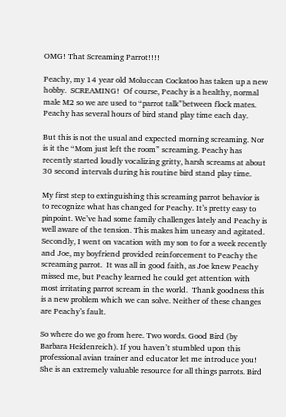OMG! That Screaming Parrot!!!!

Peachy, my 14 year old Moluccan Cockatoo has taken up a new hobby.  SCREAMING!  Of course, Peachy is a healthy, normal male M2 so we are used to “parrot talk”between flock mates.  Peachy has several hours of bird stand play time each day.

But this is not the usual and expected morning screaming. Nor is it the “Mom just left the room” screaming. Peachy has recently started loudly vocalizing gritty, harsh screams at about 30 second intervals during his routine bird stand play time.

My first step to extinguishing this screaming parrot behavior is to recognize what has changed for Peachy. It’s pretty easy to pinpoint. We’ve had some family challenges lately and Peachy is well aware of the tension. This makes him uneasy and agitated.  Secondly, I went on vacation with my son to for a week recently and Joe, my boyfriend provided reinforcement to Peachy the screaming parrot.  It was all in good faith, as Joe knew Peachy missed me, but Peachy learned he could get attention with most irritating parrot scream in the world.  Thank goodness this is a new problem which we can solve. Neither of these changes are Peachy’s fault.

So where do we go from here. Two words. Good Bird (by Barbara Heidenreich). If you haven’t stumbled upon this professional avian trainer and educator let me introduce you! She is an extremely valuable resource for all things parrots. Bird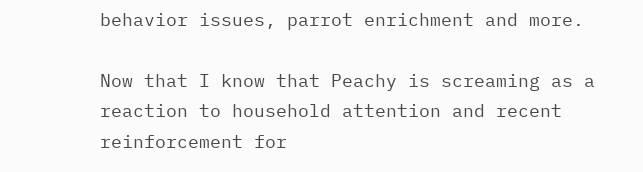behavior issues, parrot enrichment and more.

Now that I know that Peachy is screaming as a reaction to household attention and recent reinforcement for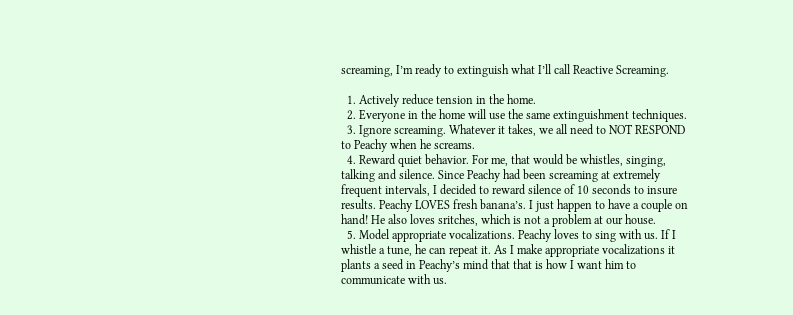screaming, I’m ready to extinguish what I’ll call Reactive Screaming.

  1. Actively reduce tension in the home.
  2. Everyone in the home will use the same extinguishment techniques.
  3. Ignore screaming. Whatever it takes, we all need to NOT RESPOND to Peachy when he screams.
  4. Reward quiet behavior. For me, that would be whistles, singing, talking and silence. Since Peachy had been screaming at extremely frequent intervals, I decided to reward silence of 10 seconds to insure results. Peachy LOVES fresh banana’s. I just happen to have a couple on hand! He also loves sritches, which is not a problem at our house.
  5. Model appropriate vocalizations. Peachy loves to sing with us. If I whistle a tune, he can repeat it. As I make appropriate vocalizations it plants a seed in Peachy’s mind that that is how I want him to communicate with us.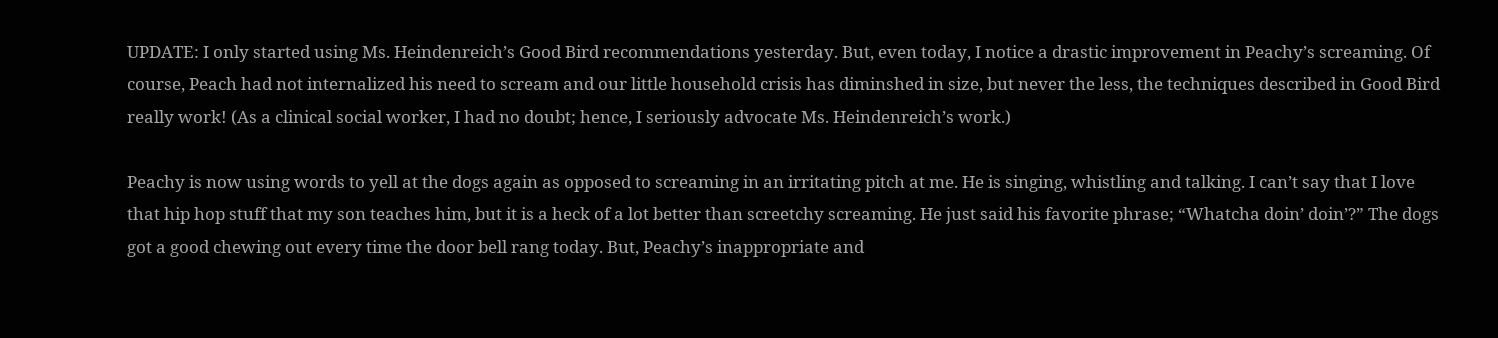UPDATE: I only started using Ms. Heindenreich’s Good Bird recommendations yesterday. But, even today, I notice a drastic improvement in Peachy’s screaming. Of course, Peach had not internalized his need to scream and our little household crisis has diminshed in size, but never the less, the techniques described in Good Bird really work! (As a clinical social worker, I had no doubt; hence, I seriously advocate Ms. Heindenreich’s work.)

Peachy is now using words to yell at the dogs again as opposed to screaming in an irritating pitch at me. He is singing, whistling and talking. I can’t say that I love that hip hop stuff that my son teaches him, but it is a heck of a lot better than screetchy screaming. He just said his favorite phrase; “Whatcha doin’ doin’?” The dogs got a good chewing out every time the door bell rang today. But, Peachy’s inappropriate and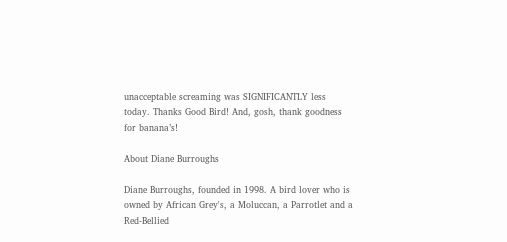unacceptable screaming was SIGNIFICANTLY less today. Thanks Good Bird! And, gosh, thank goodness for banana’s!

About Diane Burroughs

Diane Burroughs, founded in 1998. A bird lover who is owned by African Grey's, a Moluccan, a Parrotlet and a Red-Bellied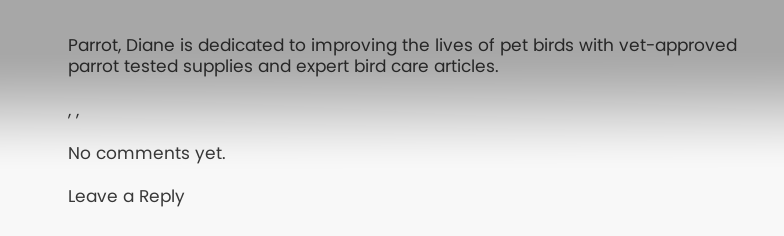Parrot, Diane is dedicated to improving the lives of pet birds with vet-approved parrot tested supplies and expert bird care articles.

, ,

No comments yet.

Leave a Reply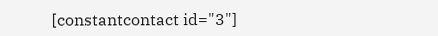[constantcontact id="3"]